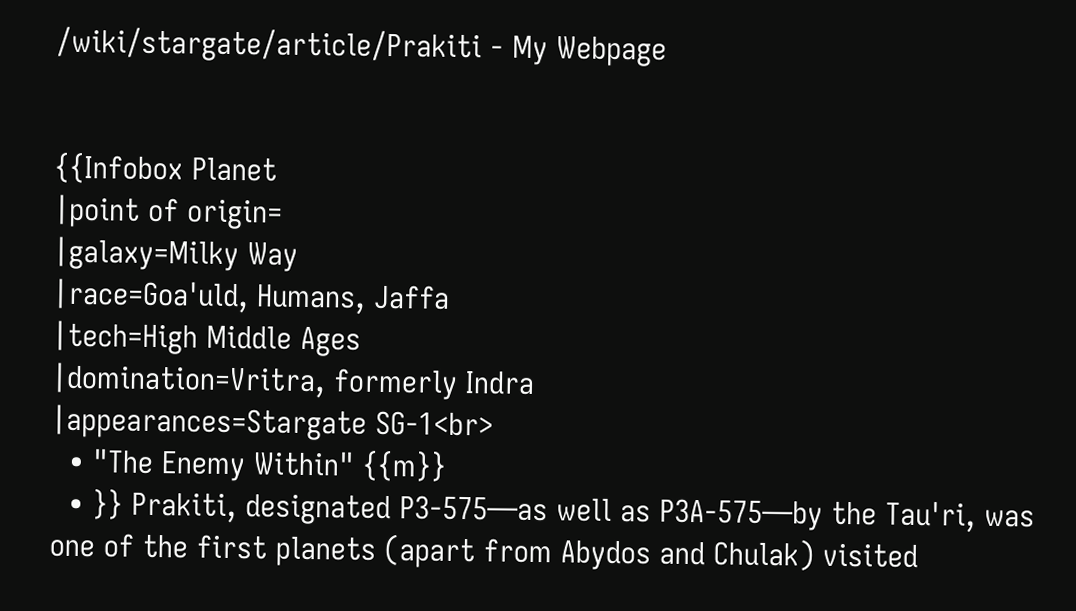/wiki/stargate/article/Prakiti - My Webpage


{{Infobox Planet
|point of origin=
|galaxy=Milky Way
|race=Goa'uld, Humans, Jaffa
|tech=High Middle Ages
|domination=Vritra, formerly Indra
|appearances=Stargate SG-1<br>
  • "The Enemy Within" {{m}}
  • }} Prakiti, designated P3-575—as well as P3A-575—by the Tau'ri, was one of the first planets (apart from Abydos and Chulak) visited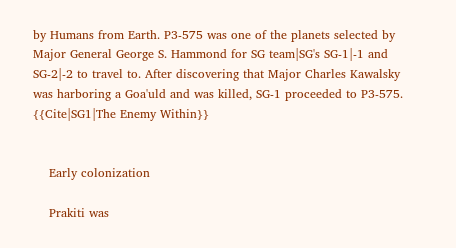by Humans from Earth. P3-575 was one of the planets selected by Major General George S. Hammond for SG team|SG's SG-1|-1 and SG-2|-2 to travel to. After discovering that Major Charles Kawalsky was harboring a Goa'uld and was killed, SG-1 proceeded to P3-575. {{Cite|SG1|The Enemy Within}}


    Early colonization

    Prakiti was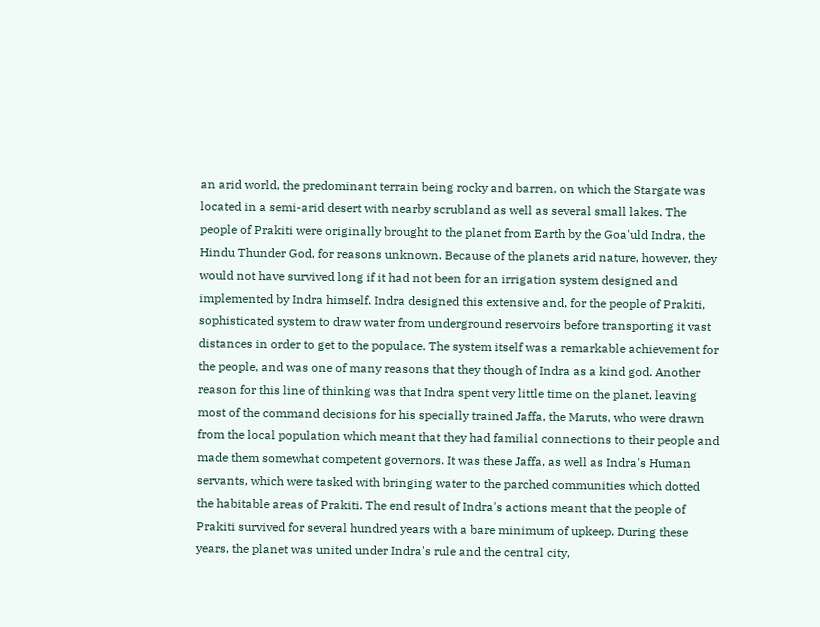an arid world, the predominant terrain being rocky and barren, on which the Stargate was located in a semi-arid desert with nearby scrubland as well as several small lakes. The people of Prakiti were originally brought to the planet from Earth by the Goa'uld Indra, the Hindu Thunder God, for reasons unknown. Because of the planets arid nature, however, they would not have survived long if it had not been for an irrigation system designed and implemented by Indra himself. Indra designed this extensive and, for the people of Prakiti, sophisticated system to draw water from underground reservoirs before transporting it vast distances in order to get to the populace. The system itself was a remarkable achievement for the people, and was one of many reasons that they though of Indra as a kind god. Another reason for this line of thinking was that Indra spent very little time on the planet, leaving most of the command decisions for his specially trained Jaffa, the Maruts, who were drawn from the local population which meant that they had familial connections to their people and made them somewhat competent governors. It was these Jaffa, as well as Indra's Human servants, which were tasked with bringing water to the parched communities which dotted the habitable areas of Prakiti. The end result of Indra's actions meant that the people of Prakiti survived for several hundred years with a bare minimum of upkeep. During these years, the planet was united under Indra's rule and the central city,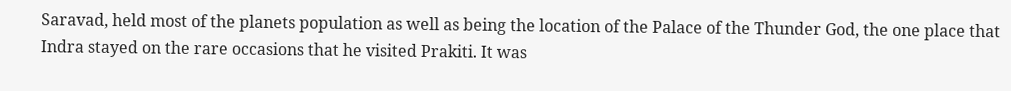Saravad, held most of the planets population as well as being the location of the Palace of the Thunder God, the one place that Indra stayed on the rare occasions that he visited Prakiti. It was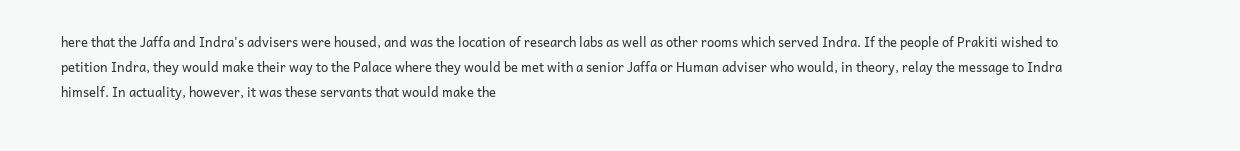here that the Jaffa and Indra's advisers were housed, and was the location of research labs as well as other rooms which served Indra. If the people of Prakiti wished to petition Indra, they would make their way to the Palace where they would be met with a senior Jaffa or Human adviser who would, in theory, relay the message to Indra himself. In actuality, however, it was these servants that would make the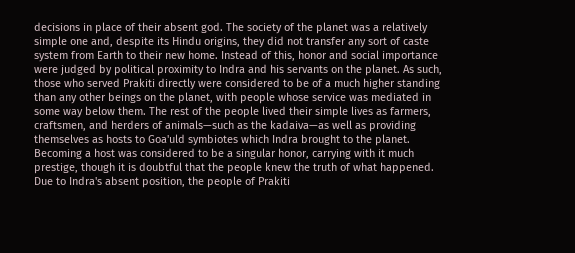decisions in place of their absent god. The society of the planet was a relatively simple one and, despite its Hindu origins, they did not transfer any sort of caste system from Earth to their new home. Instead of this, honor and social importance were judged by political proximity to Indra and his servants on the planet. As such, those who served Prakiti directly were considered to be of a much higher standing than any other beings on the planet, with people whose service was mediated in some way below them. The rest of the people lived their simple lives as farmers, craftsmen, and herders of animals—such as the kadaiva—as well as providing themselves as hosts to Goa'uld symbiotes which Indra brought to the planet. Becoming a host was considered to be a singular honor, carrying with it much prestige, though it is doubtful that the people knew the truth of what happened. Due to Indra's absent position, the people of Prakiti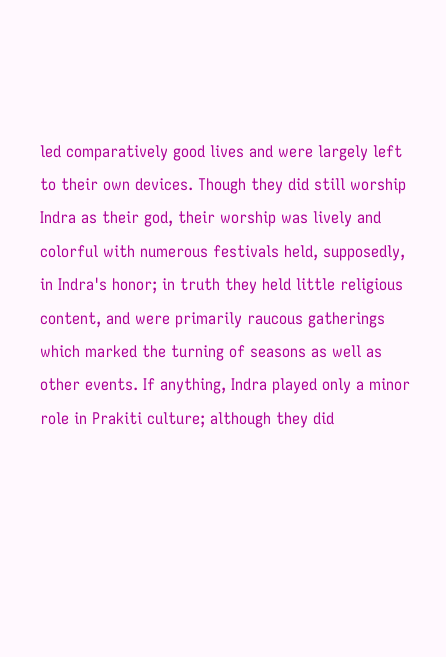led comparatively good lives and were largely left to their own devices. Though they did still worship Indra as their god, their worship was lively and colorful with numerous festivals held, supposedly, in Indra's honor; in truth they held little religious content, and were primarily raucous gatherings which marked the turning of seasons as well as other events. If anything, Indra played only a minor role in Prakiti culture; although they did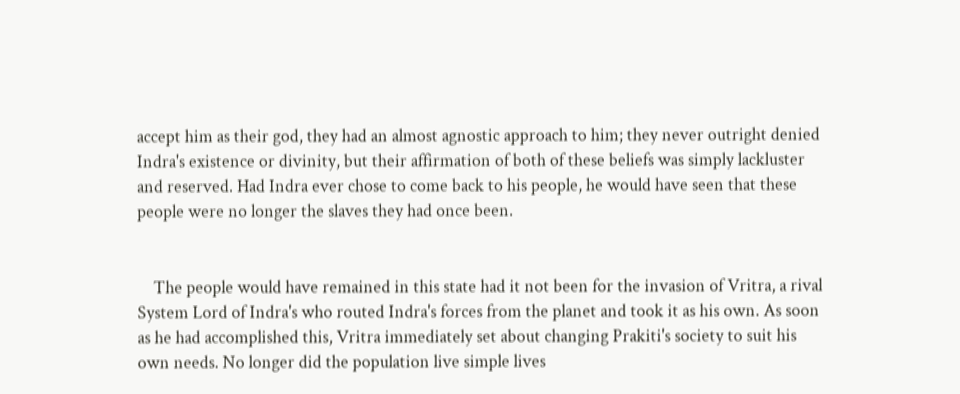accept him as their god, they had an almost agnostic approach to him; they never outright denied Indra's existence or divinity, but their affirmation of both of these beliefs was simply lackluster and reserved. Had Indra ever chose to come back to his people, he would have seen that these people were no longer the slaves they had once been.


    The people would have remained in this state had it not been for the invasion of Vritra, a rival System Lord of Indra's who routed Indra's forces from the planet and took it as his own. As soon as he had accomplished this, Vritra immediately set about changing Prakiti's society to suit his own needs. No longer did the population live simple lives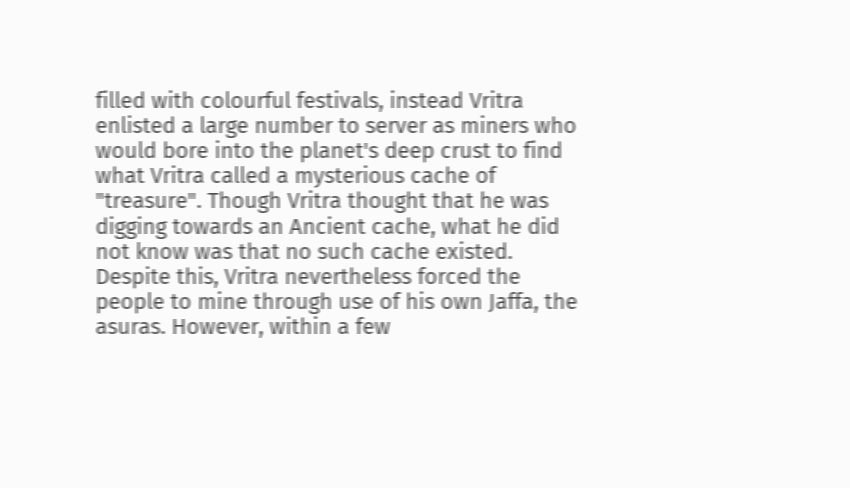filled with colourful festivals, instead Vritra enlisted a large number to server as miners who would bore into the planet's deep crust to find what Vritra called a mysterious cache of "treasure". Though Vritra thought that he was digging towards an Ancient cache, what he did not know was that no such cache existed. Despite this, Vritra nevertheless forced the people to mine through use of his own Jaffa, the asuras. However, within a few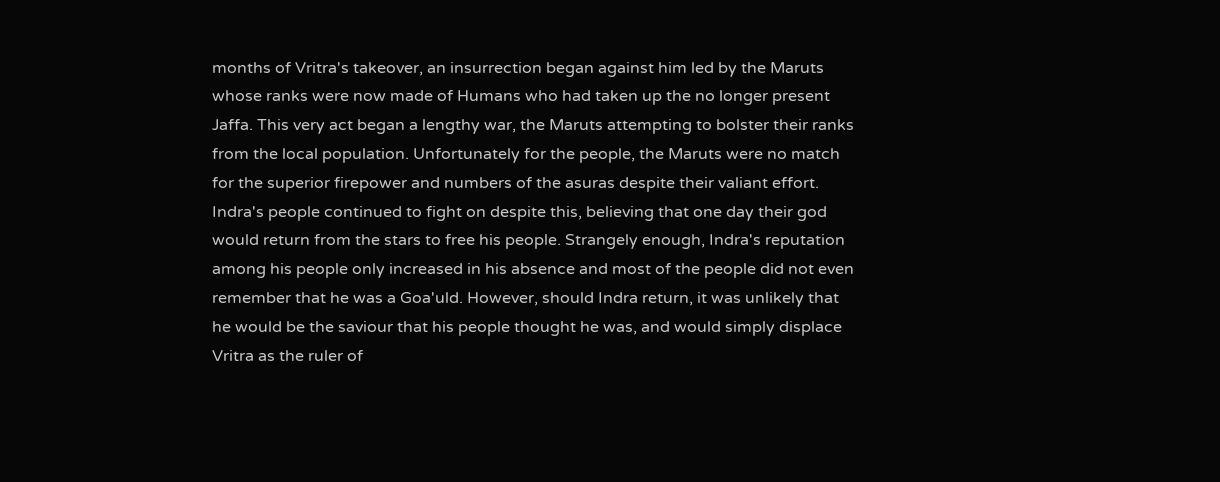months of Vritra's takeover, an insurrection began against him led by the Maruts whose ranks were now made of Humans who had taken up the no longer present Jaffa. This very act began a lengthy war, the Maruts attempting to bolster their ranks from the local population. Unfortunately for the people, the Maruts were no match for the superior firepower and numbers of the asuras despite their valiant effort. Indra's people continued to fight on despite this, believing that one day their god would return from the stars to free his people. Strangely enough, Indra's reputation among his people only increased in his absence and most of the people did not even remember that he was a Goa'uld. However, should Indra return, it was unlikely that he would be the saviour that his people thought he was, and would simply displace Vritra as the ruler of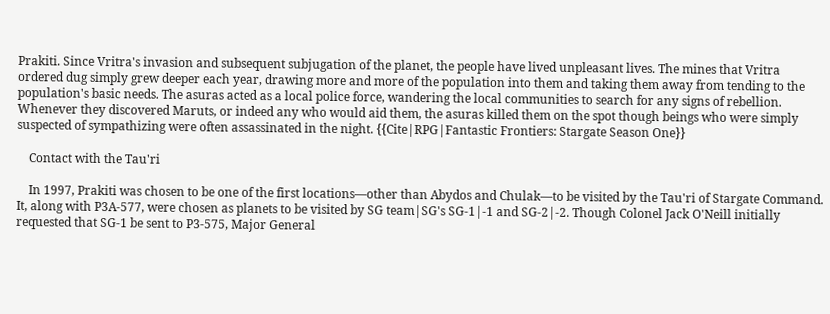Prakiti. Since Vritra's invasion and subsequent subjugation of the planet, the people have lived unpleasant lives. The mines that Vritra ordered dug simply grew deeper each year, drawing more and more of the population into them and taking them away from tending to the population's basic needs. The asuras acted as a local police force, wandering the local communities to search for any signs of rebellion. Whenever they discovered Maruts, or indeed any who would aid them, the asuras killed them on the spot though beings who were simply suspected of sympathizing were often assassinated in the night. {{Cite|RPG|Fantastic Frontiers: Stargate Season One}}

    Contact with the Tau'ri

    In 1997, Prakiti was chosen to be one of the first locations—other than Abydos and Chulak—to be visited by the Tau'ri of Stargate Command. It, along with P3A-577, were chosen as planets to be visited by SG team|SG's SG-1|-1 and SG-2|-2. Though Colonel Jack O'Neill initially requested that SG-1 be sent to P3-575, Major General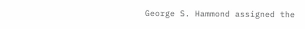George S. Hammond assigned the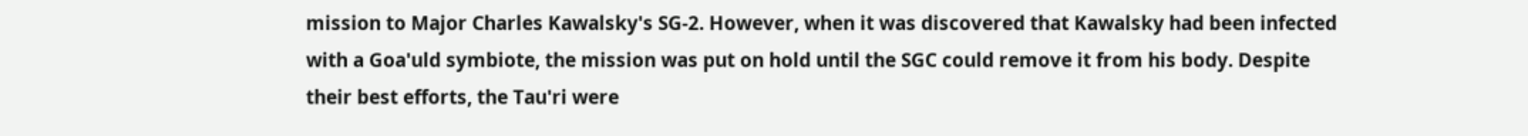mission to Major Charles Kawalsky's SG-2. However, when it was discovered that Kawalsky had been infected with a Goa'uld symbiote, the mission was put on hold until the SGC could remove it from his body. Despite their best efforts, the Tau'ri were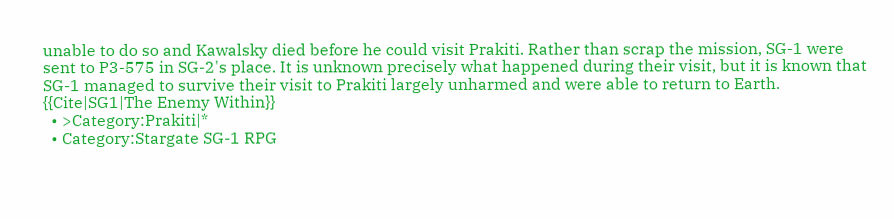unable to do so and Kawalsky died before he could visit Prakiti. Rather than scrap the mission, SG-1 were sent to P3-575 in SG-2's place. It is unknown precisely what happened during their visit, but it is known that SG-1 managed to survive their visit to Prakiti largely unharmed and were able to return to Earth. {{Cite|SG1|The Enemy Within}}
  • >Category:Prakiti|*
  • Category:Stargate SG-1 RPG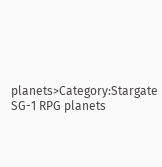planets>Category:Stargate SG-1 RPG planets